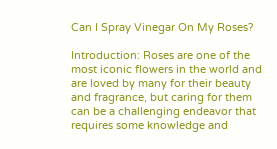Can I Spray Vinegar On My Roses?

Introduction: Roses are one of the most iconic flowers in the world and are loved by many for their beauty and fragrance, but caring for them can be a challenging endeavor that requires some knowledge and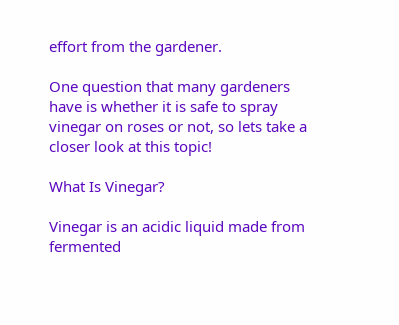effort from the gardener.

One question that many gardeners have is whether it is safe to spray vinegar on roses or not, so lets take a closer look at this topic!

What Is Vinegar?

Vinegar is an acidic liquid made from fermented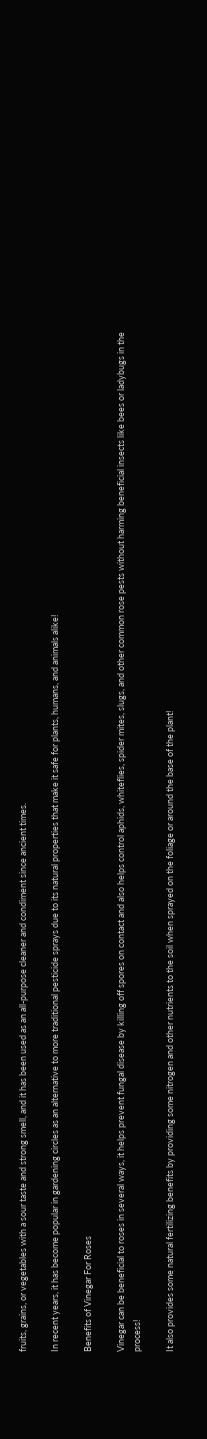fruits, grains, or vegetables with a sour taste and strong smell, and it has been used as an all-purpose cleaner and condiment since ancient times.

In recent years, it has become popular in gardening circles as an alternative to more traditional pesticide sprays due to its natural properties that make it safe for plants, humans, and animals alike!

Benefits of Vinegar For Roses

Vinegar can be beneficial to roses in several ways, it helps prevent fungal disease by killing off spores on contact and also helps control aphids, whiteflies, spider mites, slugs, and other common rose pests without harming beneficial insects like bees or ladybugs in the process!

It also provides some natural fertilizing benefits by providing some nitrogen and other nutrients to the soil when sprayed on the foliage or around the base of the plant!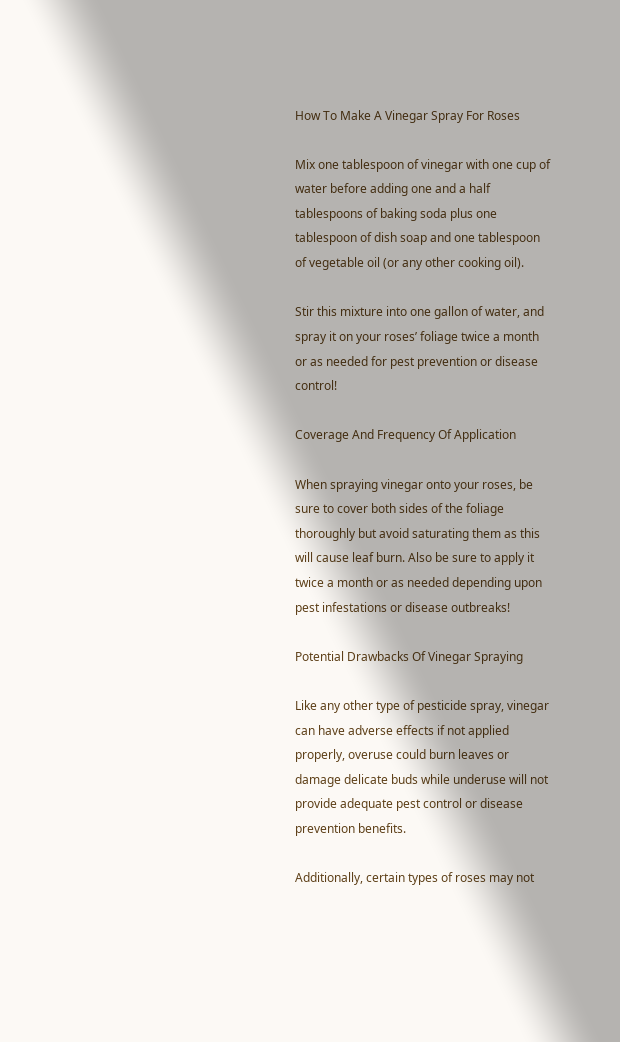How To Make A Vinegar Spray For Roses

Mix one tablespoon of vinegar with one cup of water before adding one and a half tablespoons of baking soda plus one tablespoon of dish soap and one tablespoon of vegetable oil (or any other cooking oil).

Stir this mixture into one gallon of water, and spray it on your roses’ foliage twice a month or as needed for pest prevention or disease control!

Coverage And Frequency Of Application

When spraying vinegar onto your roses, be sure to cover both sides of the foliage thoroughly but avoid saturating them as this will cause leaf burn. Also be sure to apply it twice a month or as needed depending upon pest infestations or disease outbreaks!

Potential Drawbacks Of Vinegar Spraying

Like any other type of pesticide spray, vinegar can have adverse effects if not applied properly, overuse could burn leaves or damage delicate buds while underuse will not provide adequate pest control or disease prevention benefits.

Additionally, certain types of roses may not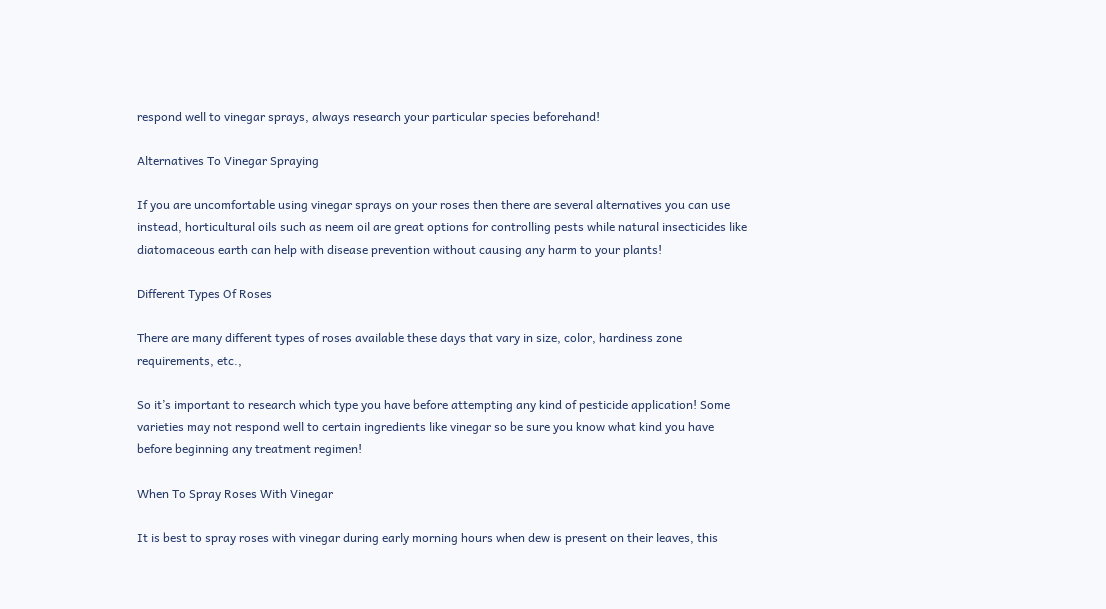respond well to vinegar sprays, always research your particular species beforehand!

Alternatives To Vinegar Spraying

If you are uncomfortable using vinegar sprays on your roses then there are several alternatives you can use instead, horticultural oils such as neem oil are great options for controlling pests while natural insecticides like diatomaceous earth can help with disease prevention without causing any harm to your plants!

Different Types Of Roses

There are many different types of roses available these days that vary in size, color, hardiness zone requirements, etc.,

So it’s important to research which type you have before attempting any kind of pesticide application! Some varieties may not respond well to certain ingredients like vinegar so be sure you know what kind you have before beginning any treatment regimen!

When To Spray Roses With Vinegar

It is best to spray roses with vinegar during early morning hours when dew is present on their leaves, this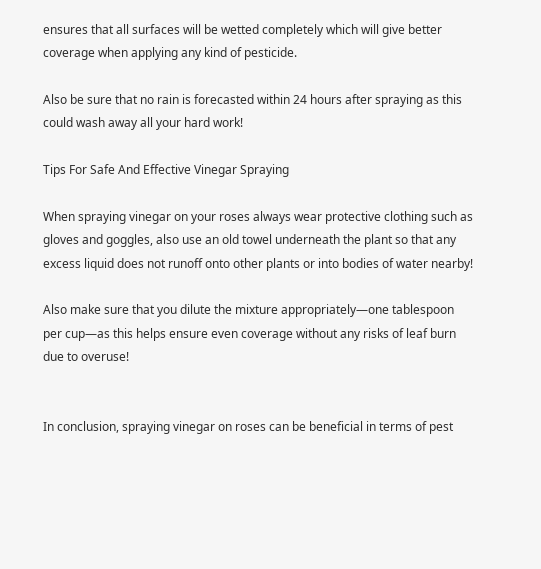ensures that all surfaces will be wetted completely which will give better coverage when applying any kind of pesticide.

Also be sure that no rain is forecasted within 24 hours after spraying as this could wash away all your hard work!

Tips For Safe And Effective Vinegar Spraying

When spraying vinegar on your roses always wear protective clothing such as gloves and goggles, also use an old towel underneath the plant so that any excess liquid does not runoff onto other plants or into bodies of water nearby!

Also make sure that you dilute the mixture appropriately—one tablespoon per cup—as this helps ensure even coverage without any risks of leaf burn due to overuse!


In conclusion, spraying vinegar on roses can be beneficial in terms of pest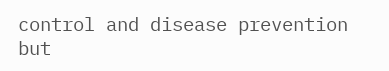control and disease prevention but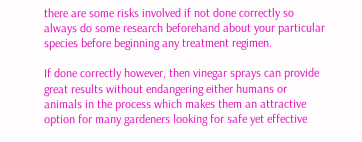there are some risks involved if not done correctly so always do some research beforehand about your particular species before beginning any treatment regimen.

If done correctly however, then vinegar sprays can provide great results without endangering either humans or animals in the process which makes them an attractive option for many gardeners looking for safe yet effective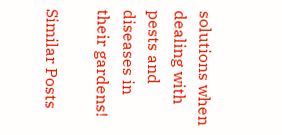solutions when dealing with pests and diseases in their gardens!

Similar Posts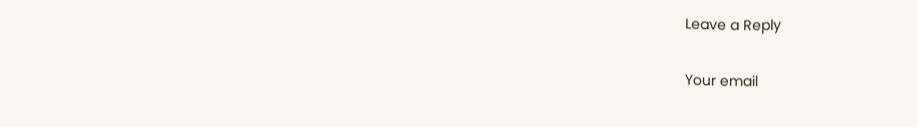Leave a Reply

Your email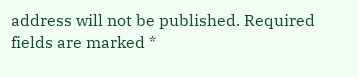address will not be published. Required fields are marked *